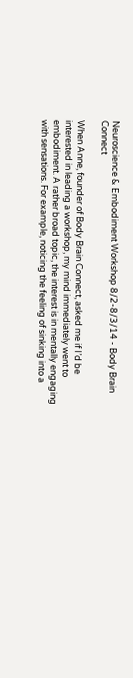Neuroscience & Embodiment Workshop 8/2-8/3/14 - Body Brain Connect

When Anne, founder of Body Brain Connect, asked me if I’d be interested in leading a workshop, my mind immediately went to embodiment. A rather broad topic, the interest is in mentally engaging with sensations. For example, noticing the feeling of sinking into a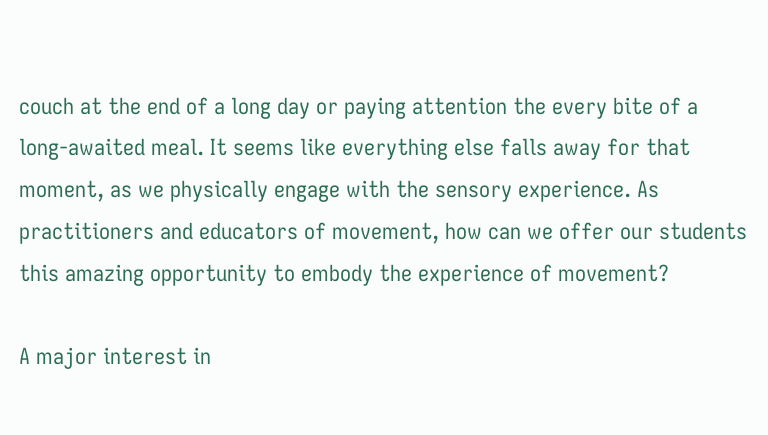couch at the end of a long day or paying attention the every bite of a long-awaited meal. It seems like everything else falls away for that moment, as we physically engage with the sensory experience. As practitioners and educators of movement, how can we offer our students this amazing opportunity to embody the experience of movement?

A major interest in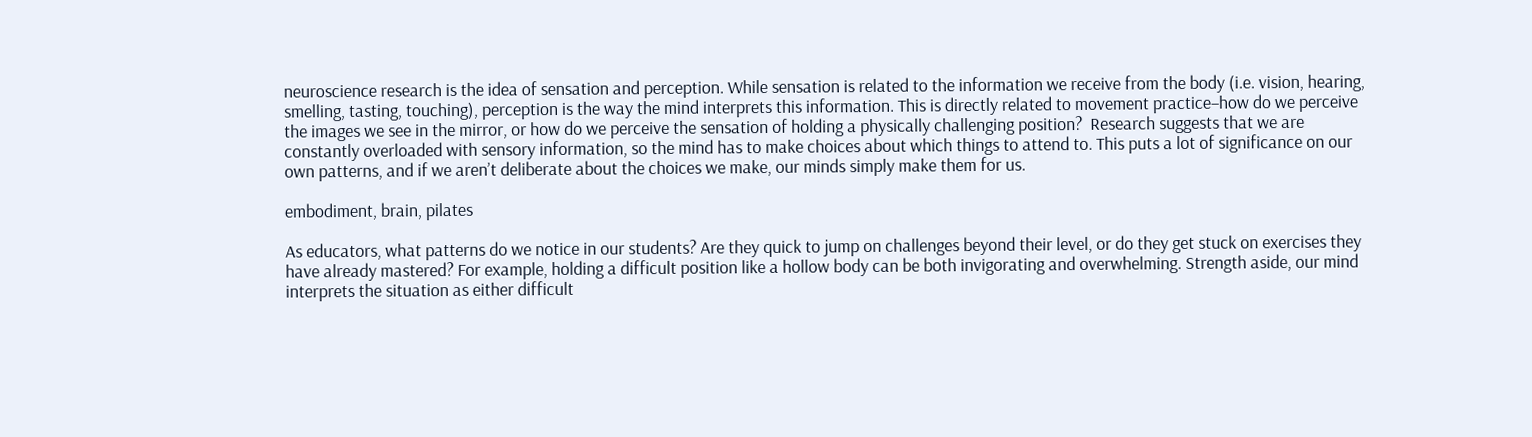neuroscience research is the idea of sensation and perception. While sensation is related to the information we receive from the body (i.e. vision, hearing, smelling, tasting, touching), perception is the way the mind interprets this information. This is directly related to movement practice–how do we perceive the images we see in the mirror, or how do we perceive the sensation of holding a physically challenging position?  Research suggests that we are constantly overloaded with sensory information, so the mind has to make choices about which things to attend to. This puts a lot of significance on our own patterns, and if we aren’t deliberate about the choices we make, our minds simply make them for us.

embodiment, brain, pilates

As educators, what patterns do we notice in our students? Are they quick to jump on challenges beyond their level, or do they get stuck on exercises they have already mastered? For example, holding a difficult position like a hollow body can be both invigorating and overwhelming. Strength aside, our mind interprets the situation as either difficult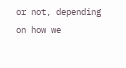or not, depending on how we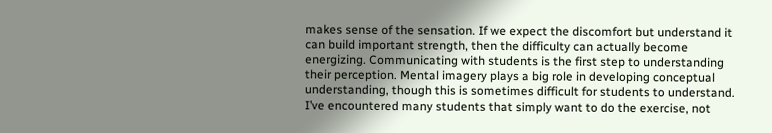makes sense of the sensation. If we expect the discomfort but understand it can build important strength, then the difficulty can actually become energizing. Communicating with students is the first step to understanding their perception. Mental imagery plays a big role in developing conceptual understanding, though this is sometimes difficult for students to understand. I’ve encountered many students that simply want to do the exercise, not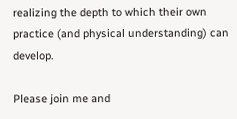realizing the depth to which their own practice (and physical understanding) can develop.

Please join me and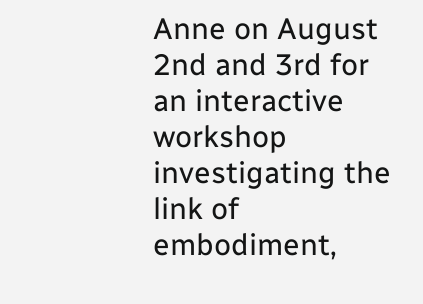Anne on August 2nd and 3rd for an interactive workshop investigating the link of embodiment,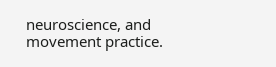neuroscience, and movement practice.